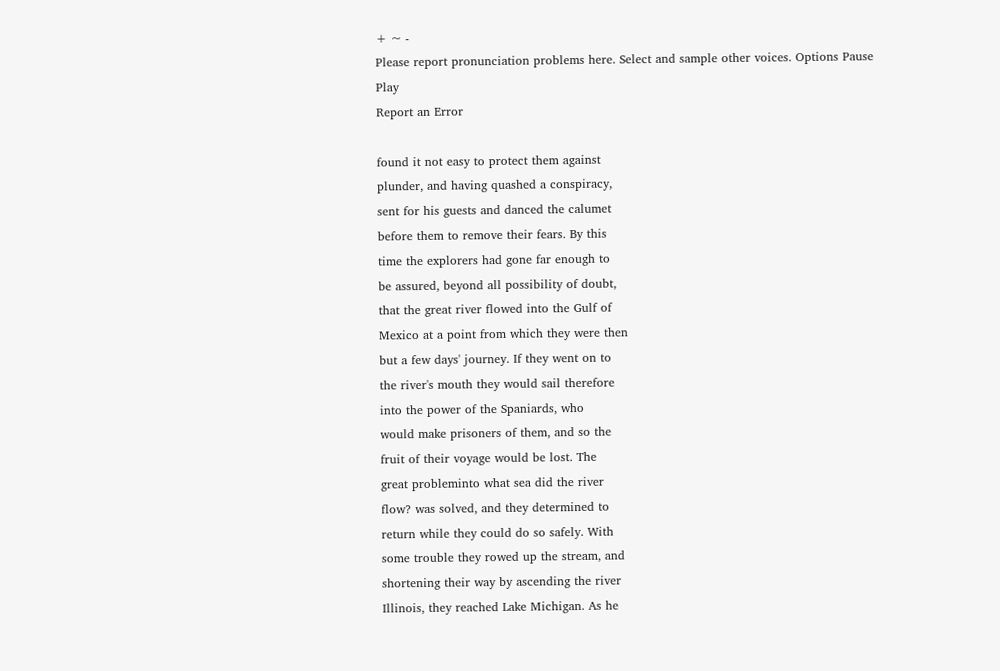+ ~ -
Please report pronunciation problems here. Select and sample other voices. Options Pause Play
Report an Error

found it not easy to protect them against
plunder, and having quashed a conspiracy,
sent for his guests and danced the calumet
before them to remove their fears. By this
time the explorers had gone far enough to
be assured, beyond all possibility of doubt,
that the great river flowed into the Gulf of
Mexico at a point from which they were then
but a few days' journey. If they went on to
the river's mouth they would sail therefore
into the power of the Spaniards, who
would make prisoners of them, and so the
fruit of their voyage would be lost. The
great probleminto what sea did the river
flow? was solved, and they determined to
return while they could do so safely. With
some trouble they rowed up the stream, and
shortening their way by ascending the river
Illinois, they reached Lake Michigan. As he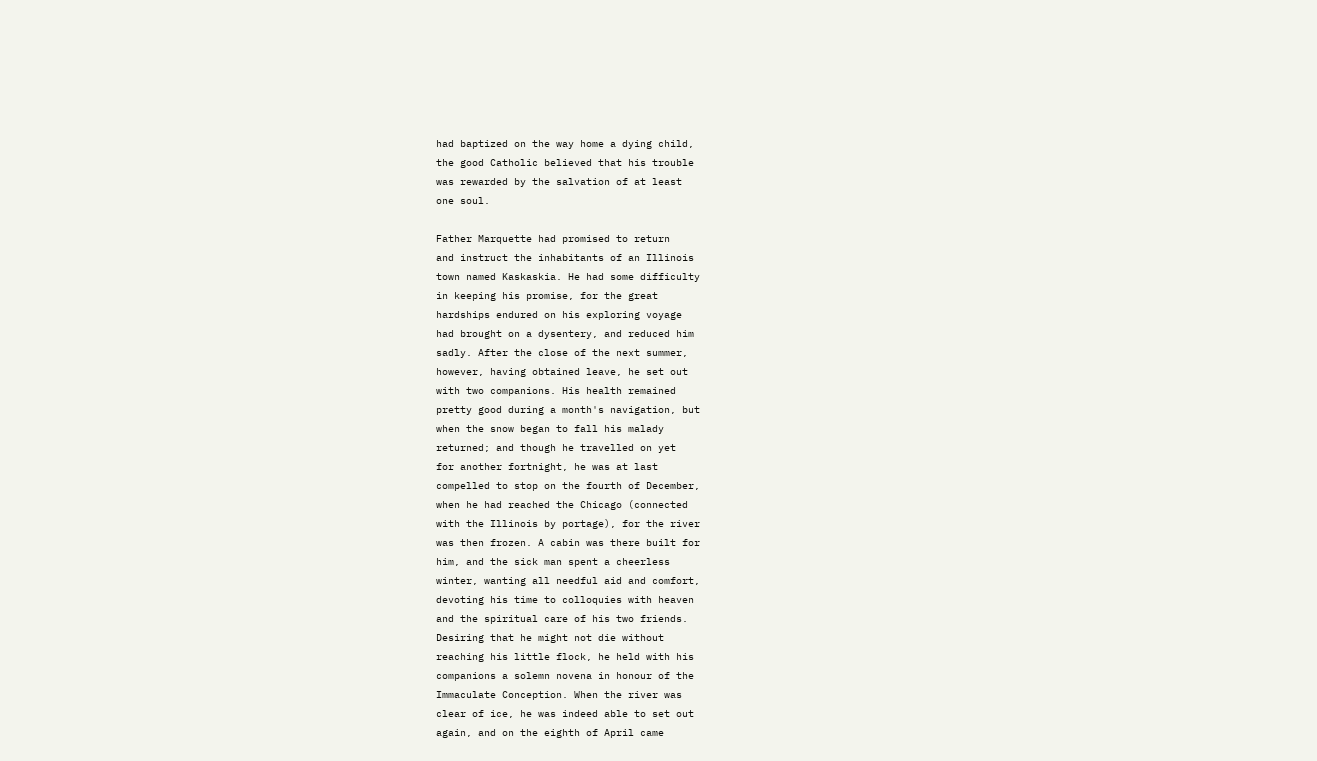had baptized on the way home a dying child,
the good Catholic believed that his trouble
was rewarded by the salvation of at least
one soul.

Father Marquette had promised to return
and instruct the inhabitants of an Illinois
town named Kaskaskia. He had some difficulty
in keeping his promise, for the great
hardships endured on his exploring voyage
had brought on a dysentery, and reduced him
sadly. After the close of the next summer,
however, having obtained leave, he set out
with two companions. His health remained
pretty good during a month's navigation, but
when the snow began to fall his malady
returned; and though he travelled on yet
for another fortnight, he was at last
compelled to stop on the fourth of December,
when he had reached the Chicago (connected
with the Illinois by portage), for the river
was then frozen. A cabin was there built for
him, and the sick man spent a cheerless
winter, wanting all needful aid and comfort,
devoting his time to colloquies with heaven
and the spiritual care of his two friends.
Desiring that he might not die without
reaching his little flock, he held with his
companions a solemn novena in honour of the
Immaculate Conception. When the river was
clear of ice, he was indeed able to set out
again, and on the eighth of April came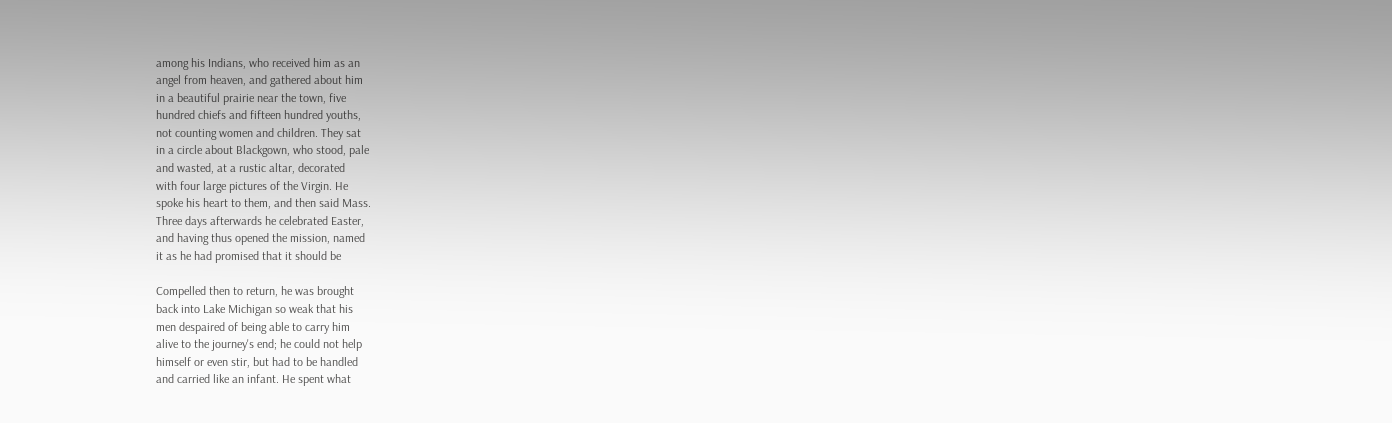among his Indians, who received him as an
angel from heaven, and gathered about him
in a beautiful prairie near the town, five
hundred chiefs and fifteen hundred youths,
not counting women and children. They sat
in a circle about Blackgown, who stood, pale
and wasted, at a rustic altar, decorated
with four large pictures of the Virgin. He
spoke his heart to them, and then said Mass.
Three days afterwards he celebrated Easter,
and having thus opened the mission, named
it as he had promised that it should be

Compelled then to return, he was brought
back into Lake Michigan so weak that his
men despaired of being able to carry him
alive to the journey's end; he could not help
himself or even stir, but had to be handled
and carried like an infant. He spent what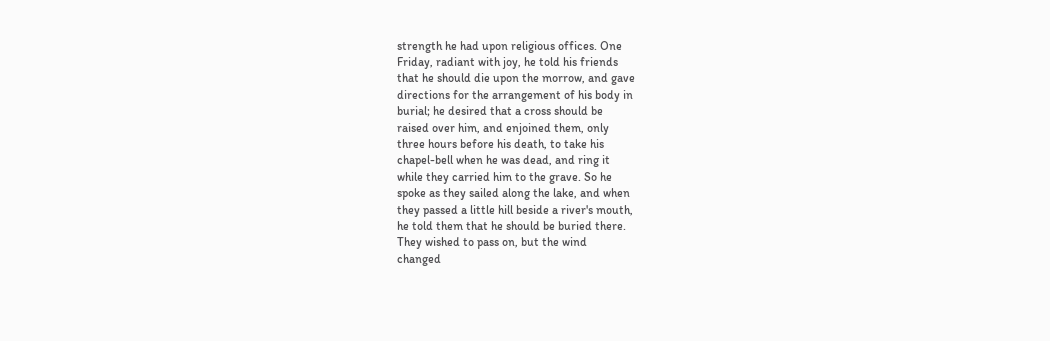strength he had upon religious offices. One
Friday, radiant with joy, he told his friends
that he should die upon the morrow, and gave
directions for the arrangement of his body in
burial; he desired that a cross should be
raised over him, and enjoined them, only
three hours before his death, to take his
chapel-bell when he was dead, and ring it
while they carried him to the grave. So he
spoke as they sailed along the lake, and when
they passed a little hill beside a river's mouth,
he told them that he should be buried there.
They wished to pass on, but the wind
changed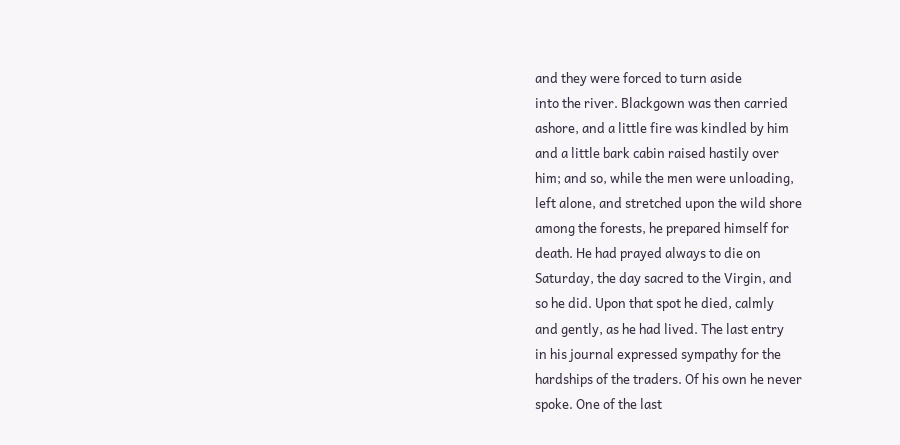and they were forced to turn aside
into the river. Blackgown was then carried
ashore, and a little fire was kindled by him
and a little bark cabin raised hastily over
him; and so, while the men were unloading,
left alone, and stretched upon the wild shore
among the forests, he prepared himself for
death. He had prayed always to die on
Saturday, the day sacred to the Virgin, and
so he did. Upon that spot he died, calmly
and gently, as he had lived. The last entry
in his journal expressed sympathy for the
hardships of the traders. Of his own he never
spoke. One of the last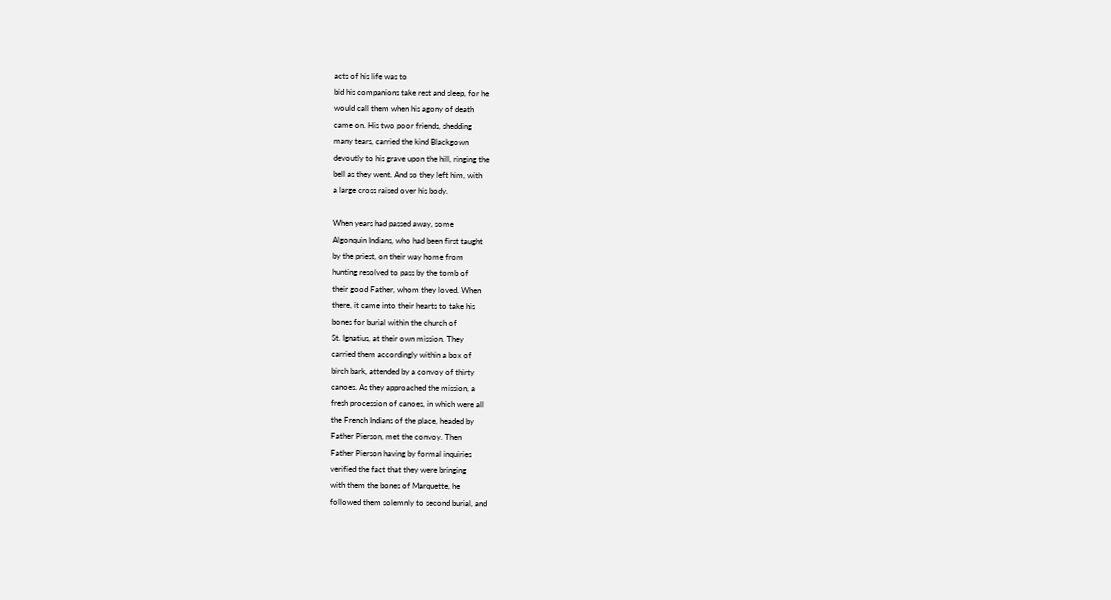acts of his life was to
bid his companions take rest and sleep, for he
would call them when his agony of death
came on. His two poor friends, shedding
many tears, carried the kind Blackgown
devoutly to his grave upon the hill, ringing the
bell as they went. And so they left him, with
a large cross raised over his body.

When years had passed away, some
Algonquin Indians, who had been first taught
by the priest, on their way home from
hunting resolved to pass by the tomb of
their good Father, whom they loved. When
there, it came into their hearts to take his
bones for burial within the church of
St. Ignatius, at their own mission. They
carried them accordingly within a box of
birch bark, attended by a convoy of thirty
canoes. As they approached the mission, a
fresh procession of canoes, in which were all
the French Indians of the place, headed by
Father Pierson, met the convoy. Then
Father Pierson having by formal inquiries
verified the fact that they were bringing
with them the bones of Marquette, he
followed them solemnly to second burial, and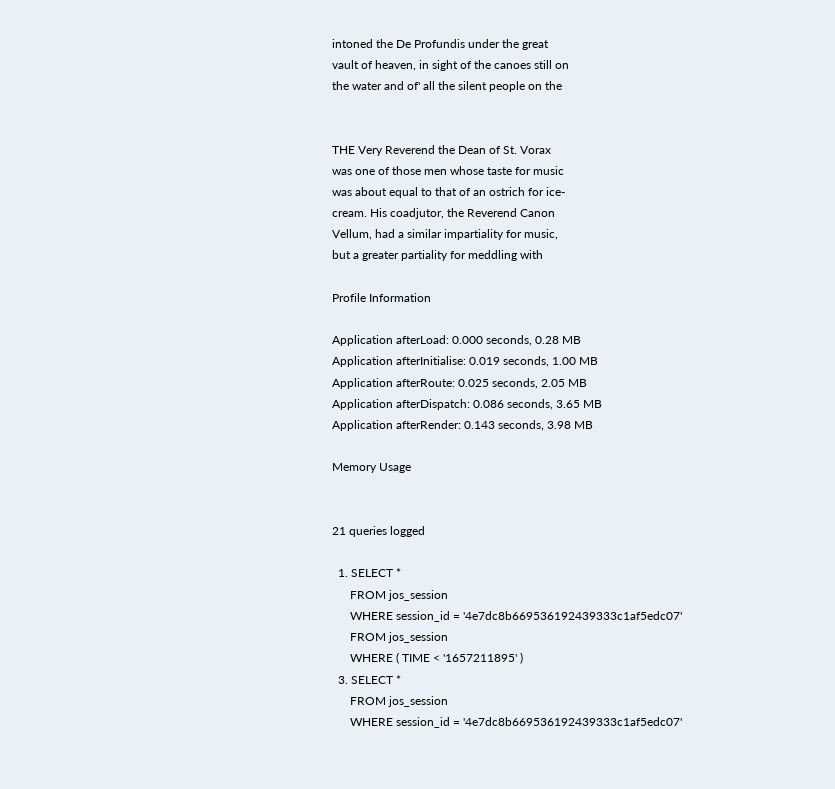intoned the De Profundis under the great
vault of heaven, in sight of the canoes still on
the water and of' all the silent people on the


THE Very Reverend the Dean of St. Vorax
was one of those men whose taste for music
was about equal to that of an ostrich for ice-
cream. His coadjutor, the Reverend Canon
Vellum, had a similar impartiality for music,
but a greater partiality for meddling with

Profile Information

Application afterLoad: 0.000 seconds, 0.28 MB
Application afterInitialise: 0.019 seconds, 1.00 MB
Application afterRoute: 0.025 seconds, 2.05 MB
Application afterDispatch: 0.086 seconds, 3.65 MB
Application afterRender: 0.143 seconds, 3.98 MB

Memory Usage


21 queries logged

  1. SELECT *
      FROM jos_session
      WHERE session_id = '4e7dc8b669536192439333c1af5edc07'
      FROM jos_session
      WHERE ( TIME < '1657211895' )
  3. SELECT *
      FROM jos_session
      WHERE session_id = '4e7dc8b669536192439333c1af5edc07'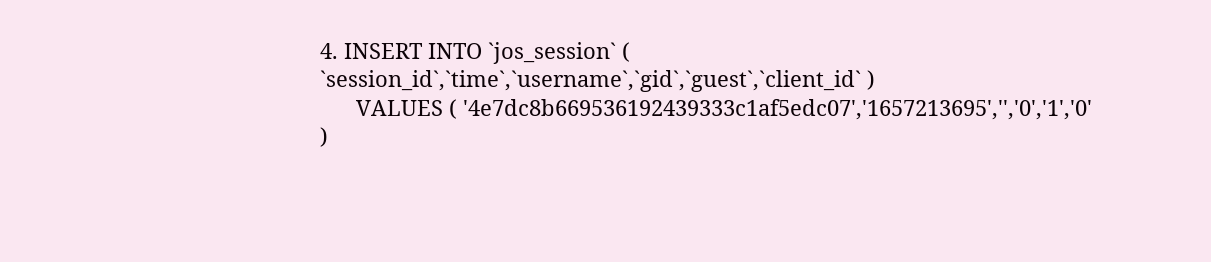4. INSERT INTO `jos_session` ( `session_id`,`time`,`username`,`gid`,`guest`,`client_id` )
      VALUES ( '4e7dc8b669536192439333c1af5edc07','1657213695','','0','1','0' )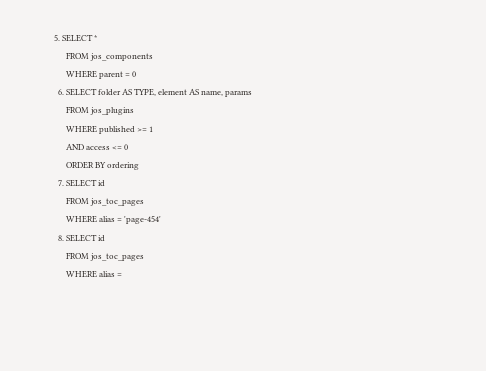5. SELECT *
      FROM jos_components
      WHERE parent = 0
  6. SELECT folder AS TYPE, element AS name, params
      FROM jos_plugins
      WHERE published >= 1
      AND access <= 0
      ORDER BY ordering
  7. SELECT id
      FROM jos_toc_pages
      WHERE alias = 'page-454'
  8. SELECT id
      FROM jos_toc_pages
      WHERE alias =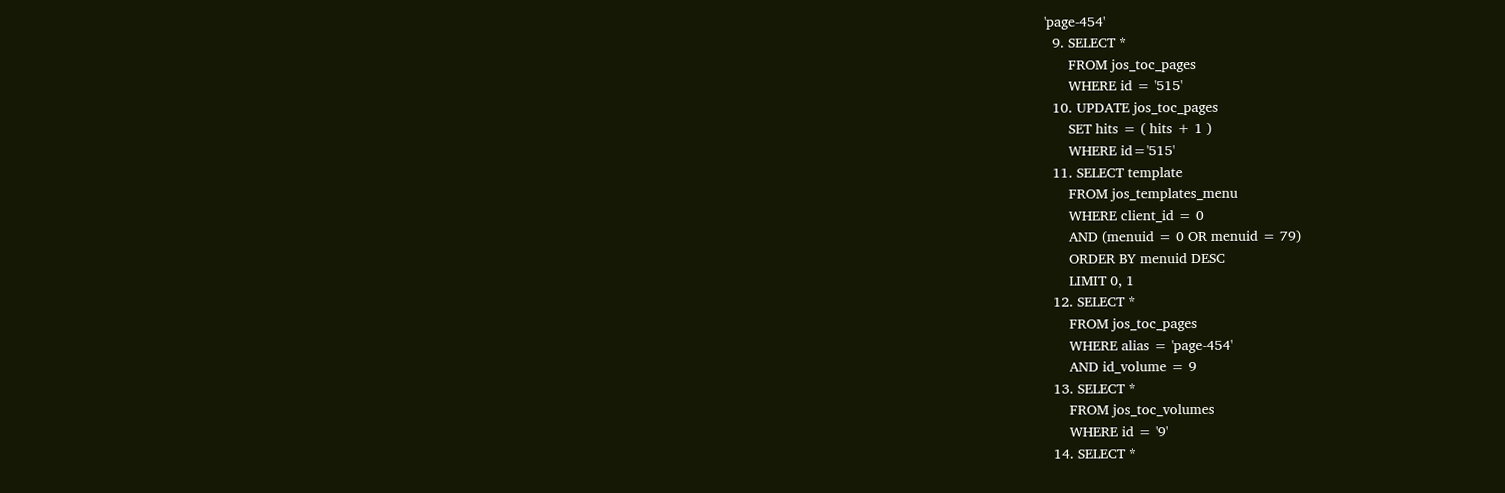'page-454'
  9. SELECT *
      FROM jos_toc_pages
      WHERE id = '515'
  10. UPDATE jos_toc_pages
      SET hits = ( hits + 1 )
      WHERE id='515'
  11. SELECT template
      FROM jos_templates_menu
      WHERE client_id = 0
      AND (menuid = 0 OR menuid = 79)
      ORDER BY menuid DESC
      LIMIT 0, 1
  12. SELECT *
      FROM jos_toc_pages
      WHERE alias = 'page-454'
      AND id_volume = 9
  13. SELECT *
      FROM jos_toc_volumes
      WHERE id = '9'
  14. SELECT *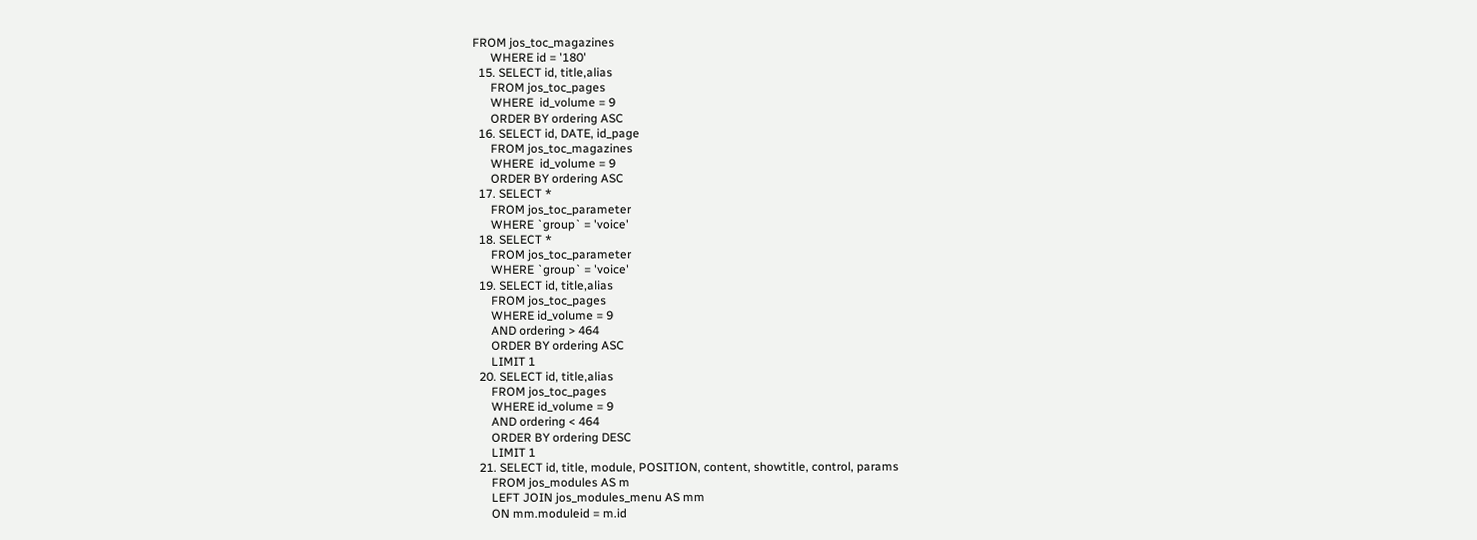FROM jos_toc_magazines
      WHERE id = '180'
  15. SELECT id, title,alias
      FROM jos_toc_pages
      WHERE  id_volume = 9
      ORDER BY ordering ASC
  16. SELECT id, DATE, id_page
      FROM jos_toc_magazines
      WHERE  id_volume = 9
      ORDER BY ordering ASC
  17. SELECT *
      FROM jos_toc_parameter
      WHERE `group` = 'voice'
  18. SELECT *
      FROM jos_toc_parameter
      WHERE `group` = 'voice'
  19. SELECT id, title,alias
      FROM jos_toc_pages
      WHERE id_volume = 9
      AND ordering > 464
      ORDER BY ordering ASC
      LIMIT 1
  20. SELECT id, title,alias
      FROM jos_toc_pages
      WHERE id_volume = 9
      AND ordering < 464
      ORDER BY ordering DESC
      LIMIT 1
  21. SELECT id, title, module, POSITION, content, showtitle, control, params
      FROM jos_modules AS m
      LEFT JOIN jos_modules_menu AS mm
      ON mm.moduleid = m.id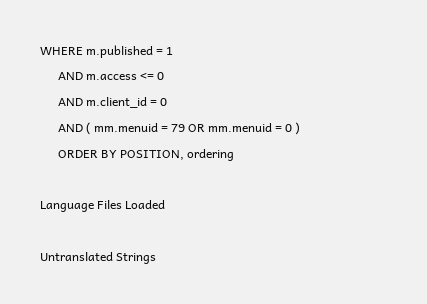WHERE m.published = 1
      AND m.access <= 0
      AND m.client_id = 0
      AND ( mm.menuid = 79 OR mm.menuid = 0 )
      ORDER BY POSITION, ordering

Language Files Loaded

Untranslated Strings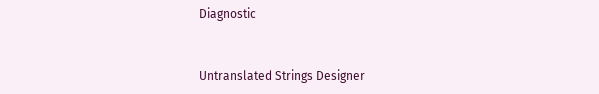Diagnostic


Untranslated Strings Designer